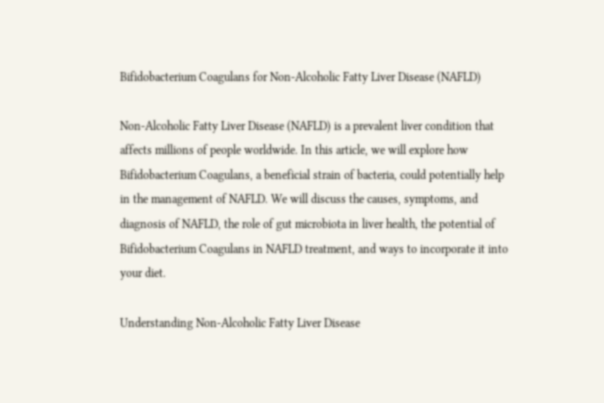Bifidobacterium Coagulans for Non-Alcoholic Fatty Liver Disease (NAFLD)

Non-Alcoholic Fatty Liver Disease (NAFLD) is a prevalent liver condition that affects millions of people worldwide. In this article, we will explore how Bifidobacterium Coagulans, a beneficial strain of bacteria, could potentially help in the management of NAFLD. We will discuss the causes, symptoms, and diagnosis of NAFLD, the role of gut microbiota in liver health, the potential of Bifidobacterium Coagulans in NAFLD treatment, and ways to incorporate it into your diet.

Understanding Non-Alcoholic Fatty Liver Disease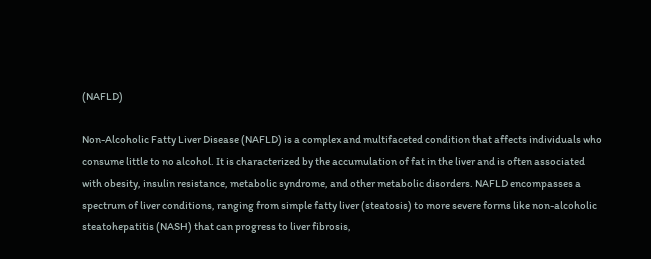(NAFLD)

Non-Alcoholic Fatty Liver Disease (NAFLD) is a complex and multifaceted condition that affects individuals who consume little to no alcohol. It is characterized by the accumulation of fat in the liver and is often associated with obesity, insulin resistance, metabolic syndrome, and other metabolic disorders. NAFLD encompasses a spectrum of liver conditions, ranging from simple fatty liver (steatosis) to more severe forms like non-alcoholic steatohepatitis (NASH) that can progress to liver fibrosis,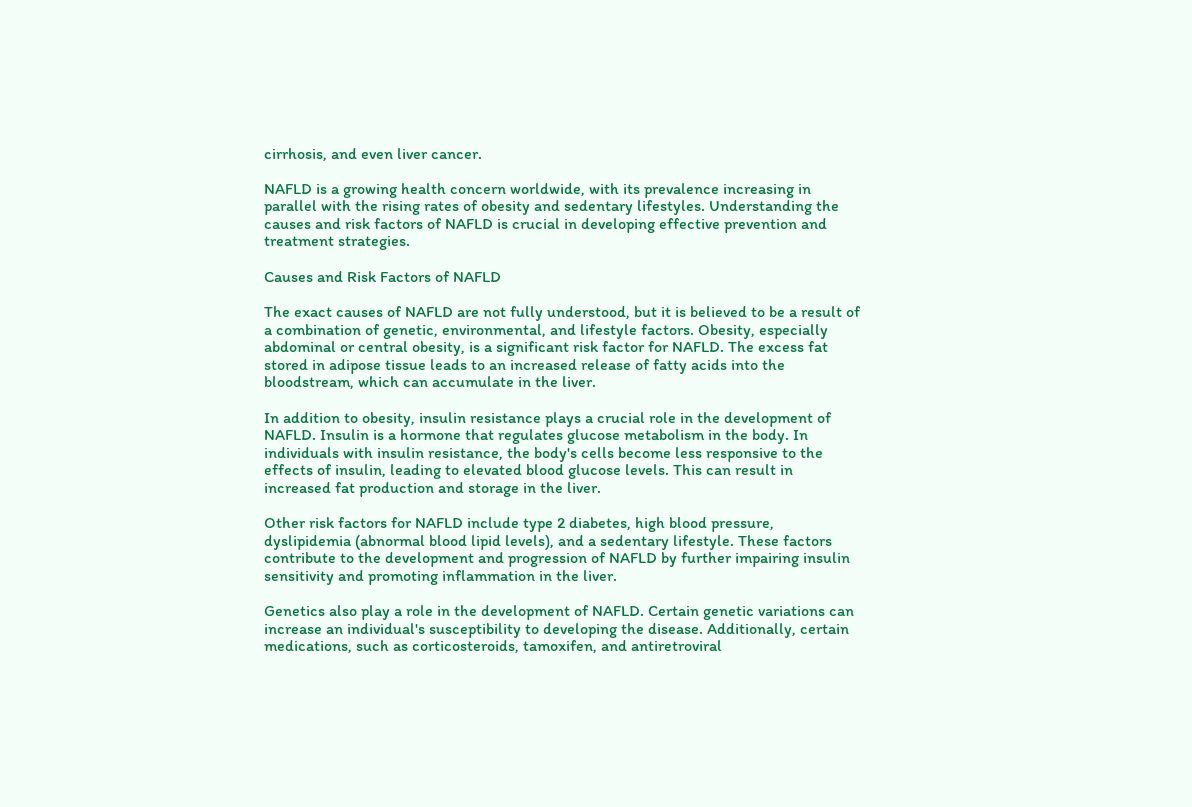cirrhosis, and even liver cancer.

NAFLD is a growing health concern worldwide, with its prevalence increasing in parallel with the rising rates of obesity and sedentary lifestyles. Understanding the causes and risk factors of NAFLD is crucial in developing effective prevention and treatment strategies.

Causes and Risk Factors of NAFLD

The exact causes of NAFLD are not fully understood, but it is believed to be a result of a combination of genetic, environmental, and lifestyle factors. Obesity, especially abdominal or central obesity, is a significant risk factor for NAFLD. The excess fat stored in adipose tissue leads to an increased release of fatty acids into the bloodstream, which can accumulate in the liver.

In addition to obesity, insulin resistance plays a crucial role in the development of NAFLD. Insulin is a hormone that regulates glucose metabolism in the body. In individuals with insulin resistance, the body's cells become less responsive to the effects of insulin, leading to elevated blood glucose levels. This can result in increased fat production and storage in the liver.

Other risk factors for NAFLD include type 2 diabetes, high blood pressure, dyslipidemia (abnormal blood lipid levels), and a sedentary lifestyle. These factors contribute to the development and progression of NAFLD by further impairing insulin sensitivity and promoting inflammation in the liver.

Genetics also play a role in the development of NAFLD. Certain genetic variations can increase an individual's susceptibility to developing the disease. Additionally, certain medications, such as corticosteroids, tamoxifen, and antiretroviral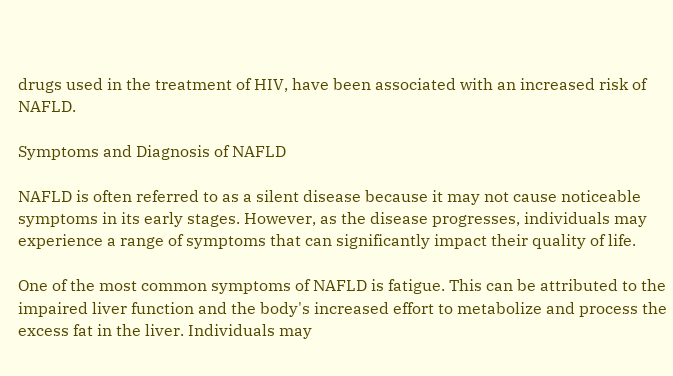drugs used in the treatment of HIV, have been associated with an increased risk of NAFLD.

Symptoms and Diagnosis of NAFLD

NAFLD is often referred to as a silent disease because it may not cause noticeable symptoms in its early stages. However, as the disease progresses, individuals may experience a range of symptoms that can significantly impact their quality of life.

One of the most common symptoms of NAFLD is fatigue. This can be attributed to the impaired liver function and the body's increased effort to metabolize and process the excess fat in the liver. Individuals may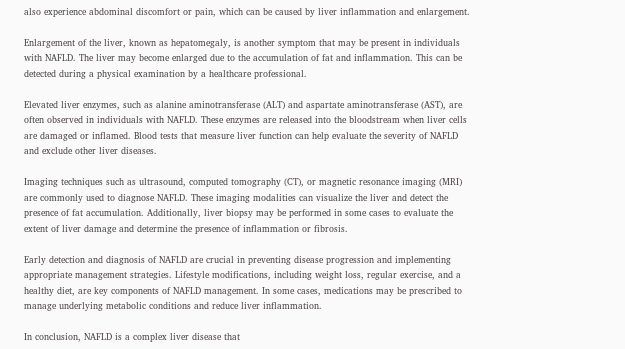also experience abdominal discomfort or pain, which can be caused by liver inflammation and enlargement.

Enlargement of the liver, known as hepatomegaly, is another symptom that may be present in individuals with NAFLD. The liver may become enlarged due to the accumulation of fat and inflammation. This can be detected during a physical examination by a healthcare professional.

Elevated liver enzymes, such as alanine aminotransferase (ALT) and aspartate aminotransferase (AST), are often observed in individuals with NAFLD. These enzymes are released into the bloodstream when liver cells are damaged or inflamed. Blood tests that measure liver function can help evaluate the severity of NAFLD and exclude other liver diseases.

Imaging techniques such as ultrasound, computed tomography (CT), or magnetic resonance imaging (MRI) are commonly used to diagnose NAFLD. These imaging modalities can visualize the liver and detect the presence of fat accumulation. Additionally, liver biopsy may be performed in some cases to evaluate the extent of liver damage and determine the presence of inflammation or fibrosis.

Early detection and diagnosis of NAFLD are crucial in preventing disease progression and implementing appropriate management strategies. Lifestyle modifications, including weight loss, regular exercise, and a healthy diet, are key components of NAFLD management. In some cases, medications may be prescribed to manage underlying metabolic conditions and reduce liver inflammation.

In conclusion, NAFLD is a complex liver disease that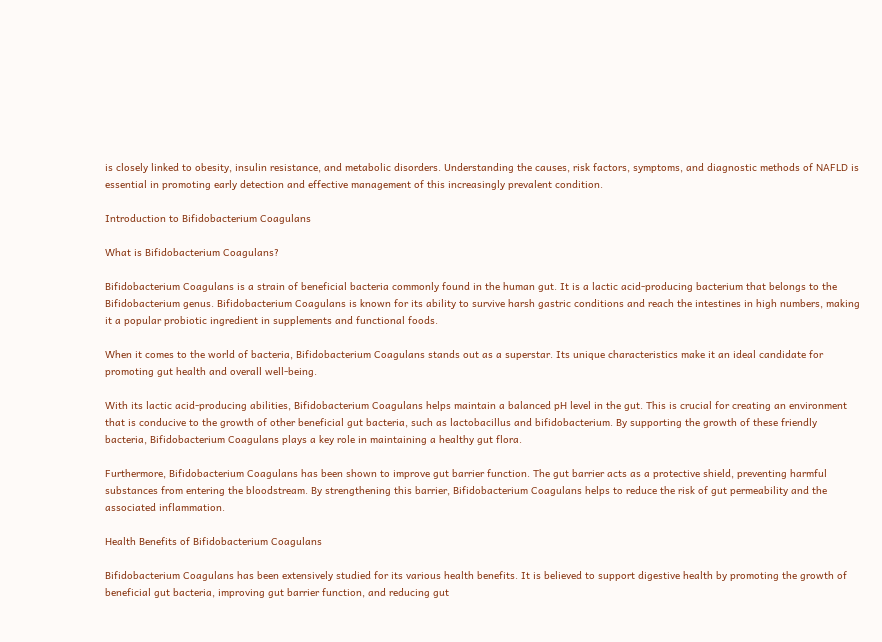is closely linked to obesity, insulin resistance, and metabolic disorders. Understanding the causes, risk factors, symptoms, and diagnostic methods of NAFLD is essential in promoting early detection and effective management of this increasingly prevalent condition.

Introduction to Bifidobacterium Coagulans

What is Bifidobacterium Coagulans?

Bifidobacterium Coagulans is a strain of beneficial bacteria commonly found in the human gut. It is a lactic acid-producing bacterium that belongs to the Bifidobacterium genus. Bifidobacterium Coagulans is known for its ability to survive harsh gastric conditions and reach the intestines in high numbers, making it a popular probiotic ingredient in supplements and functional foods.

When it comes to the world of bacteria, Bifidobacterium Coagulans stands out as a superstar. Its unique characteristics make it an ideal candidate for promoting gut health and overall well-being.

With its lactic acid-producing abilities, Bifidobacterium Coagulans helps maintain a balanced pH level in the gut. This is crucial for creating an environment that is conducive to the growth of other beneficial gut bacteria, such as lactobacillus and bifidobacterium. By supporting the growth of these friendly bacteria, Bifidobacterium Coagulans plays a key role in maintaining a healthy gut flora.

Furthermore, Bifidobacterium Coagulans has been shown to improve gut barrier function. The gut barrier acts as a protective shield, preventing harmful substances from entering the bloodstream. By strengthening this barrier, Bifidobacterium Coagulans helps to reduce the risk of gut permeability and the associated inflammation.

Health Benefits of Bifidobacterium Coagulans

Bifidobacterium Coagulans has been extensively studied for its various health benefits. It is believed to support digestive health by promoting the growth of beneficial gut bacteria, improving gut barrier function, and reducing gut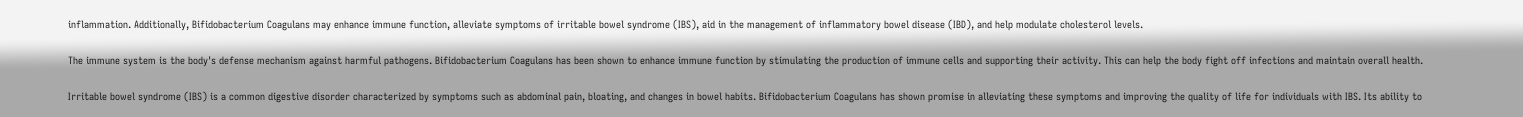inflammation. Additionally, Bifidobacterium Coagulans may enhance immune function, alleviate symptoms of irritable bowel syndrome (IBS), aid in the management of inflammatory bowel disease (IBD), and help modulate cholesterol levels.

The immune system is the body's defense mechanism against harmful pathogens. Bifidobacterium Coagulans has been shown to enhance immune function by stimulating the production of immune cells and supporting their activity. This can help the body fight off infections and maintain overall health.

Irritable bowel syndrome (IBS) is a common digestive disorder characterized by symptoms such as abdominal pain, bloating, and changes in bowel habits. Bifidobacterium Coagulans has shown promise in alleviating these symptoms and improving the quality of life for individuals with IBS. Its ability to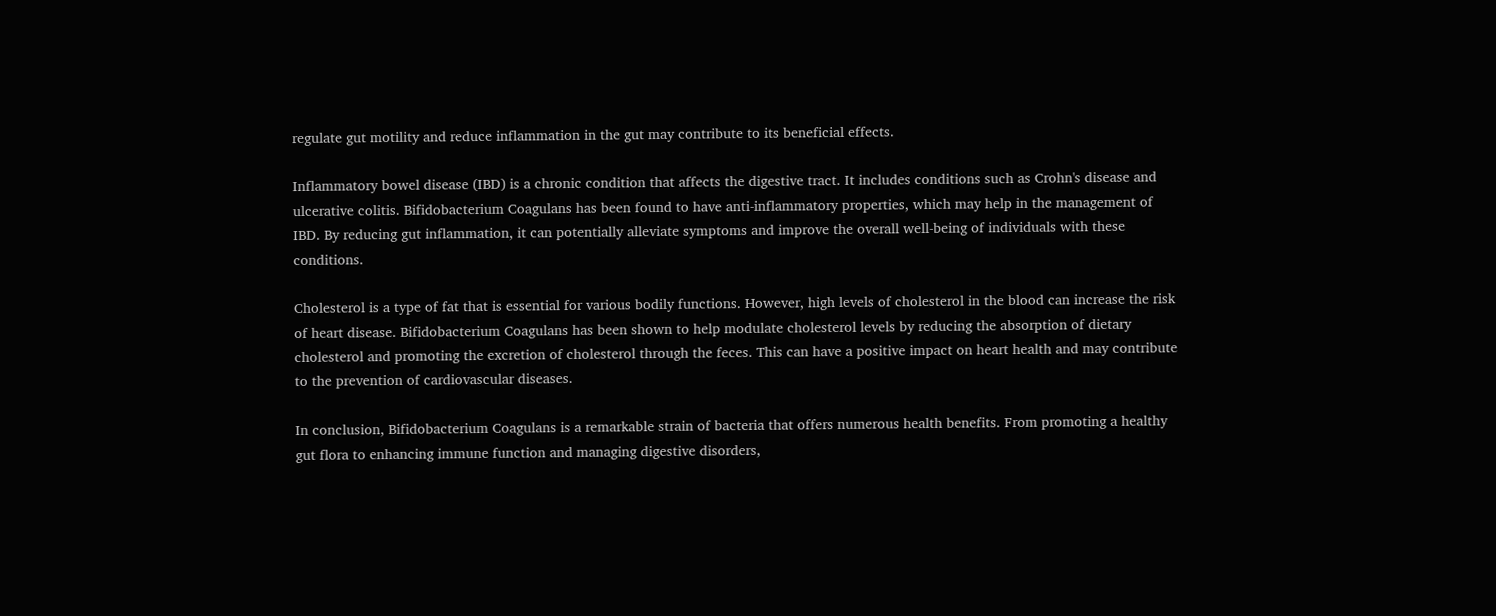regulate gut motility and reduce inflammation in the gut may contribute to its beneficial effects.

Inflammatory bowel disease (IBD) is a chronic condition that affects the digestive tract. It includes conditions such as Crohn's disease and ulcerative colitis. Bifidobacterium Coagulans has been found to have anti-inflammatory properties, which may help in the management of IBD. By reducing gut inflammation, it can potentially alleviate symptoms and improve the overall well-being of individuals with these conditions.

Cholesterol is a type of fat that is essential for various bodily functions. However, high levels of cholesterol in the blood can increase the risk of heart disease. Bifidobacterium Coagulans has been shown to help modulate cholesterol levels by reducing the absorption of dietary cholesterol and promoting the excretion of cholesterol through the feces. This can have a positive impact on heart health and may contribute to the prevention of cardiovascular diseases.

In conclusion, Bifidobacterium Coagulans is a remarkable strain of bacteria that offers numerous health benefits. From promoting a healthy gut flora to enhancing immune function and managing digestive disorders,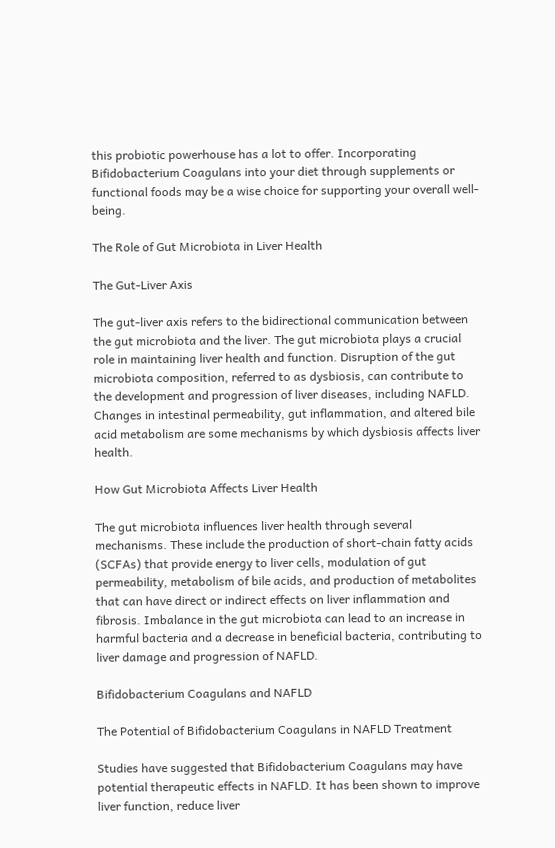this probiotic powerhouse has a lot to offer. Incorporating Bifidobacterium Coagulans into your diet through supplements or functional foods may be a wise choice for supporting your overall well-being.

The Role of Gut Microbiota in Liver Health

The Gut-Liver Axis

The gut-liver axis refers to the bidirectional communication between the gut microbiota and the liver. The gut microbiota plays a crucial role in maintaining liver health and function. Disruption of the gut microbiota composition, referred to as dysbiosis, can contribute to the development and progression of liver diseases, including NAFLD. Changes in intestinal permeability, gut inflammation, and altered bile acid metabolism are some mechanisms by which dysbiosis affects liver health.

How Gut Microbiota Affects Liver Health

The gut microbiota influences liver health through several mechanisms. These include the production of short-chain fatty acids (SCFAs) that provide energy to liver cells, modulation of gut permeability, metabolism of bile acids, and production of metabolites that can have direct or indirect effects on liver inflammation and fibrosis. Imbalance in the gut microbiota can lead to an increase in harmful bacteria and a decrease in beneficial bacteria, contributing to liver damage and progression of NAFLD.

Bifidobacterium Coagulans and NAFLD

The Potential of Bifidobacterium Coagulans in NAFLD Treatment

Studies have suggested that Bifidobacterium Coagulans may have potential therapeutic effects in NAFLD. It has been shown to improve liver function, reduce liver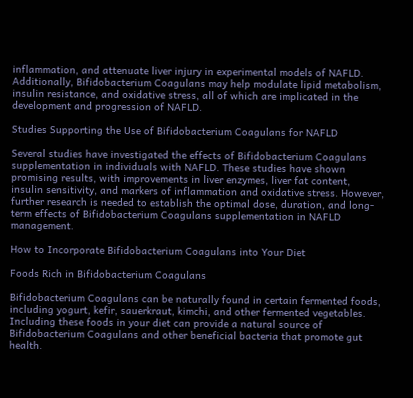inflammation, and attenuate liver injury in experimental models of NAFLD. Additionally, Bifidobacterium Coagulans may help modulate lipid metabolism, insulin resistance, and oxidative stress, all of which are implicated in the development and progression of NAFLD.

Studies Supporting the Use of Bifidobacterium Coagulans for NAFLD

Several studies have investigated the effects of Bifidobacterium Coagulans supplementation in individuals with NAFLD. These studies have shown promising results, with improvements in liver enzymes, liver fat content, insulin sensitivity, and markers of inflammation and oxidative stress. However, further research is needed to establish the optimal dose, duration, and long-term effects of Bifidobacterium Coagulans supplementation in NAFLD management.

How to Incorporate Bifidobacterium Coagulans into Your Diet

Foods Rich in Bifidobacterium Coagulans

Bifidobacterium Coagulans can be naturally found in certain fermented foods, including yogurt, kefir, sauerkraut, kimchi, and other fermented vegetables. Including these foods in your diet can provide a natural source of Bifidobacterium Coagulans and other beneficial bacteria that promote gut health.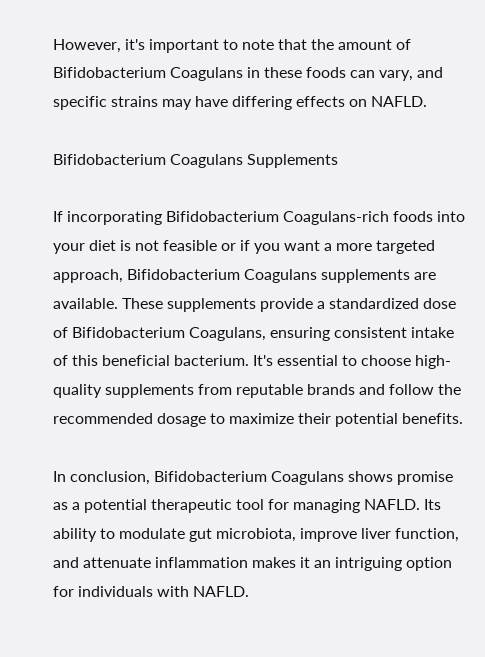However, it's important to note that the amount of Bifidobacterium Coagulans in these foods can vary, and specific strains may have differing effects on NAFLD.

Bifidobacterium Coagulans Supplements

If incorporating Bifidobacterium Coagulans-rich foods into your diet is not feasible or if you want a more targeted approach, Bifidobacterium Coagulans supplements are available. These supplements provide a standardized dose of Bifidobacterium Coagulans, ensuring consistent intake of this beneficial bacterium. It's essential to choose high-quality supplements from reputable brands and follow the recommended dosage to maximize their potential benefits.

In conclusion, Bifidobacterium Coagulans shows promise as a potential therapeutic tool for managing NAFLD. Its ability to modulate gut microbiota, improve liver function, and attenuate inflammation makes it an intriguing option for individuals with NAFLD.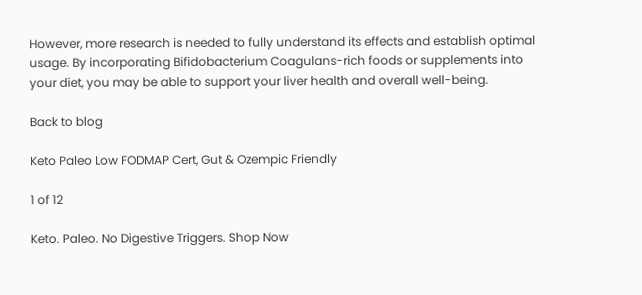However, more research is needed to fully understand its effects and establish optimal usage. By incorporating Bifidobacterium Coagulans-rich foods or supplements into your diet, you may be able to support your liver health and overall well-being.

Back to blog

Keto Paleo Low FODMAP Cert, Gut & Ozempic Friendly

1 of 12

Keto. Paleo. No Digestive Triggers. Shop Now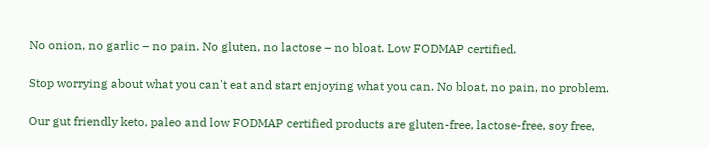No onion, no garlic – no pain. No gluten, no lactose – no bloat. Low FODMAP certified.

Stop worrying about what you can't eat and start enjoying what you can. No bloat, no pain, no problem.

Our gut friendly keto, paleo and low FODMAP certified products are gluten-free, lactose-free, soy free,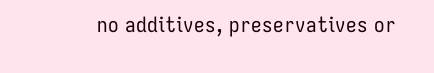no additives, preservatives or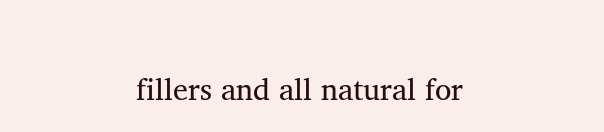fillers and all natural for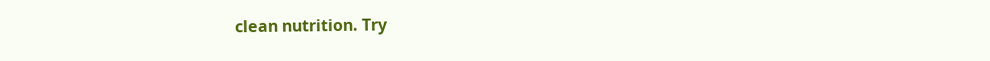clean nutrition. Try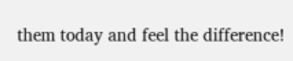them today and feel the difference!